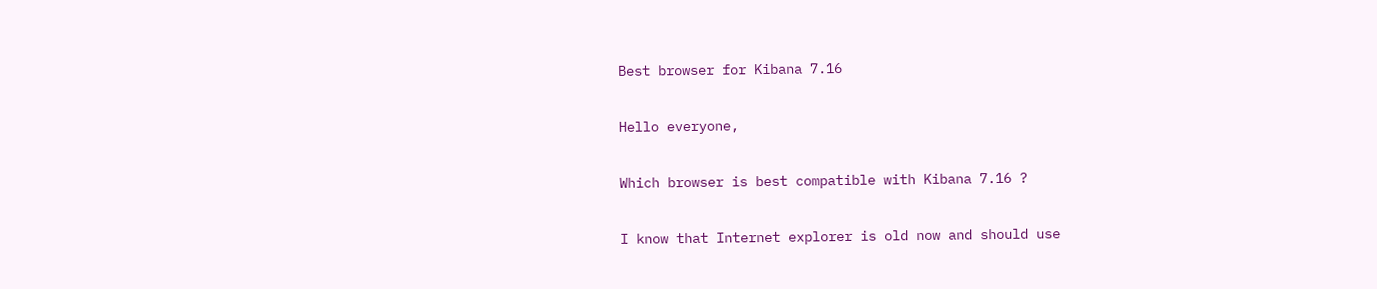Best browser for Kibana 7.16

Hello everyone,

Which browser is best compatible with Kibana 7.16 ?

I know that Internet explorer is old now and should use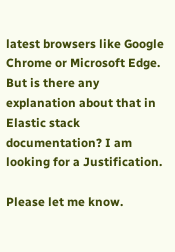latest browsers like Google Chrome or Microsoft Edge. But is there any explanation about that in Elastic stack documentation? I am looking for a Justification.

Please let me know.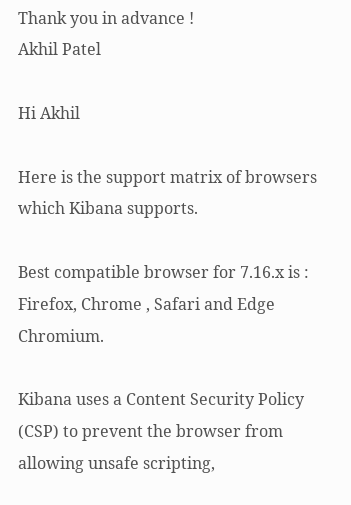Thank you in advance !
Akhil Patel

Hi Akhil

Here is the support matrix of browsers which Kibana supports.

Best compatible browser for 7.16.x is : Firefox, Chrome , Safari and Edge Chromium.

Kibana uses a Content Security Policy (CSP) to prevent the browser from allowing unsafe scripting,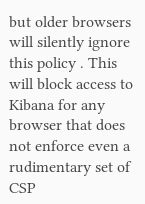but older browsers will silently ignore this policy . This will block access to Kibana for any browser that does not enforce even a rudimentary set of CSP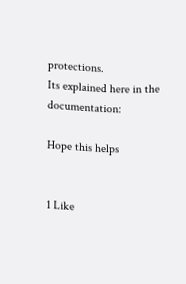protections.
Its explained here in the documentation:

Hope this helps


1 Like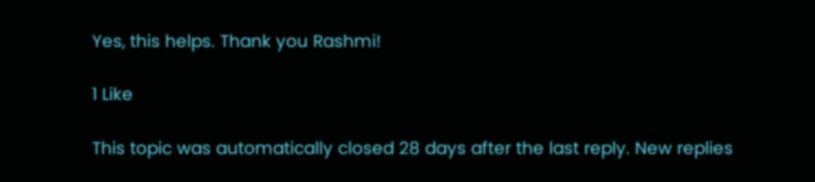Yes, this helps. Thank you Rashmi!

1 Like

This topic was automatically closed 28 days after the last reply. New replies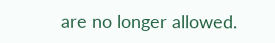are no longer allowed.